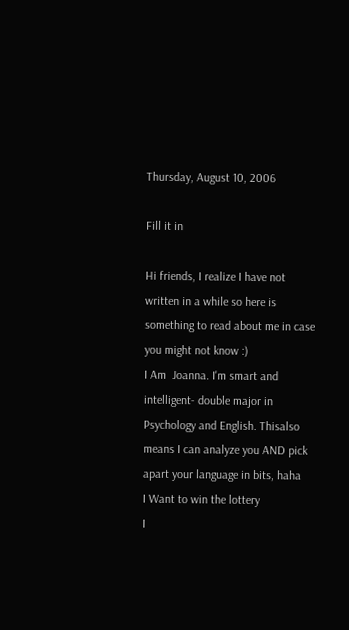Thursday, August 10, 2006

Fill it in

Hi friends, I realize I have not written in a while so here is something to read about me in case you might not know :)
I Am  Joanna. I'm smart and intelligent- double major in Psychology and English. Thisalso means I can analyze you AND pick apart your language in bits, haha
I Want to win the lottery
I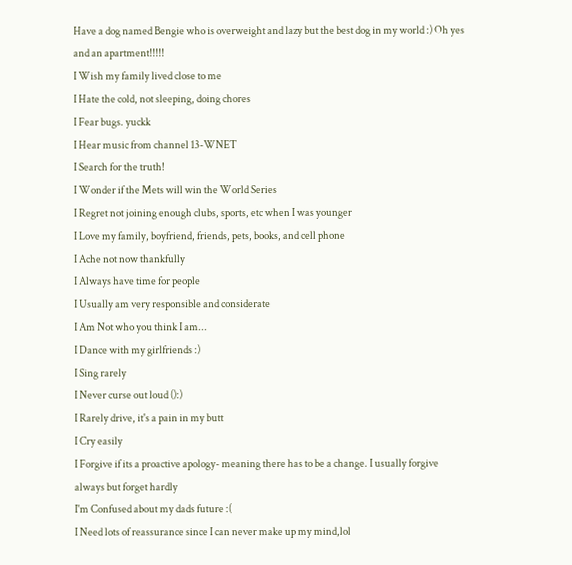Have a dog named Bengie who is overweight and lazy but the best dog in my world :) Oh yes and an apartment!!!!!
I Wish my family lived close to me
I Hate the cold, not sleeping, doing chores
I Fear bugs. yuckk
I Hear music from channel 13-WNET
I Search for the truth!
I Wonder if the Mets will win the World Series
I Regret not joining enough clubs, sports, etc when I was younger
I Love my family, boyfriend, friends, pets, books, and cell phone
I Ache not now thankfully
I Always have time for people
I Usually am very responsible and considerate
I Am Not who you think I am...
I Dance with my girlfriends :)
I Sing rarely
I Never curse out loud ():)
I Rarely drive, it's a pain in my butt
I Cry easily
I Forgive if its a proactive apology- meaning there has to be a change. I usually forgive always but forget hardly
I'm Confused about my dads future :(
I Need lots of reassurance since I can never make up my mind,lol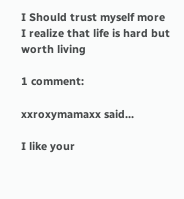I Should trust myself more
I realize that life is hard but worth living

1 comment:

xxroxymamaxx said...

I like your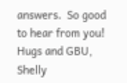answers.  So good to hear from you!  Hugs and GBU, Shelly